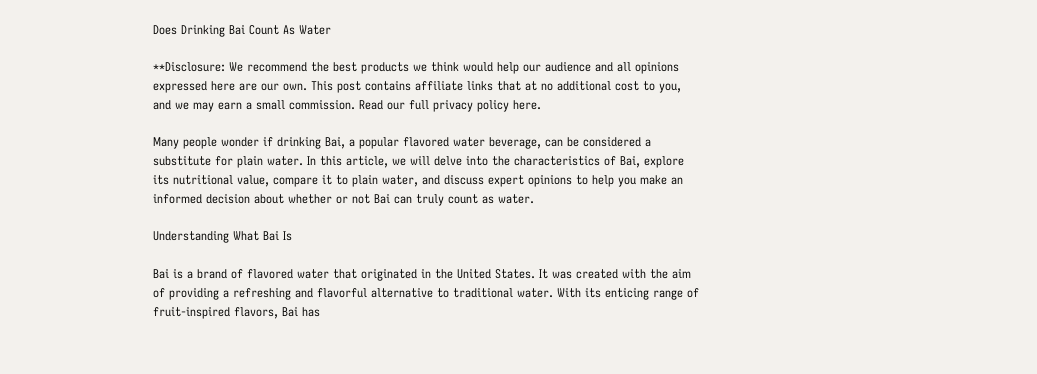Does Drinking Bai Count As Water

**Disclosure: We recommend the best products we think would help our audience and all opinions expressed here are our own. This post contains affiliate links that at no additional cost to you, and we may earn a small commission. Read our full privacy policy here.

Many people wonder if drinking Bai, a popular flavored water beverage, can be considered a substitute for plain water. In this article, we will delve into the characteristics of Bai, explore its nutritional value, compare it to plain water, and discuss expert opinions to help you make an informed decision about whether or not Bai can truly count as water.

Understanding What Bai Is

Bai is a brand of flavored water that originated in the United States. It was created with the aim of providing a refreshing and flavorful alternative to traditional water. With its enticing range of fruit-inspired flavors, Bai has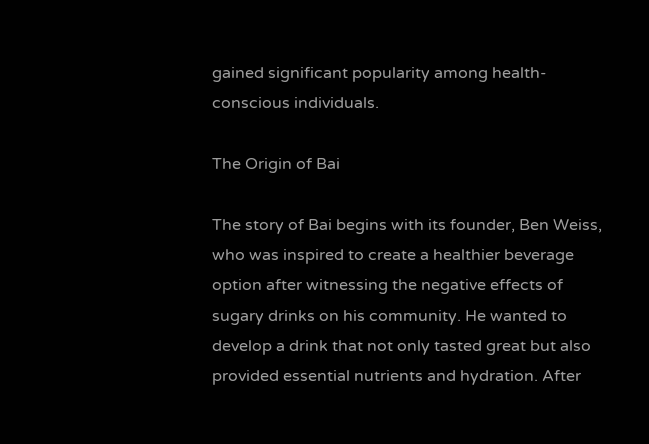gained significant popularity among health-conscious individuals.

The Origin of Bai

The story of Bai begins with its founder, Ben Weiss, who was inspired to create a healthier beverage option after witnessing the negative effects of sugary drinks on his community. He wanted to develop a drink that not only tasted great but also provided essential nutrients and hydration. After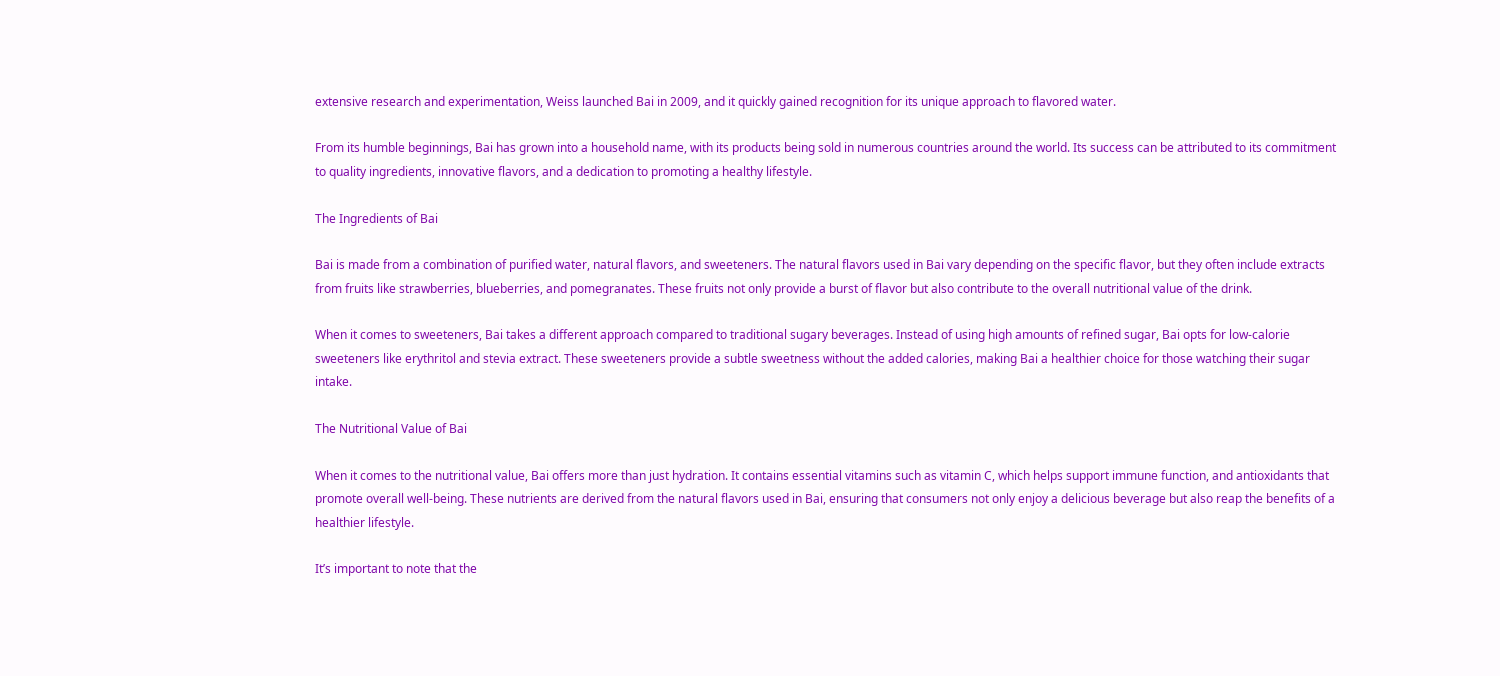extensive research and experimentation, Weiss launched Bai in 2009, and it quickly gained recognition for its unique approach to flavored water.

From its humble beginnings, Bai has grown into a household name, with its products being sold in numerous countries around the world. Its success can be attributed to its commitment to quality ingredients, innovative flavors, and a dedication to promoting a healthy lifestyle.

The Ingredients of Bai

Bai is made from a combination of purified water, natural flavors, and sweeteners. The natural flavors used in Bai vary depending on the specific flavor, but they often include extracts from fruits like strawberries, blueberries, and pomegranates. These fruits not only provide a burst of flavor but also contribute to the overall nutritional value of the drink.

When it comes to sweeteners, Bai takes a different approach compared to traditional sugary beverages. Instead of using high amounts of refined sugar, Bai opts for low-calorie sweeteners like erythritol and stevia extract. These sweeteners provide a subtle sweetness without the added calories, making Bai a healthier choice for those watching their sugar intake.

The Nutritional Value of Bai

When it comes to the nutritional value, Bai offers more than just hydration. It contains essential vitamins such as vitamin C, which helps support immune function, and antioxidants that promote overall well-being. These nutrients are derived from the natural flavors used in Bai, ensuring that consumers not only enjoy a delicious beverage but also reap the benefits of a healthier lifestyle.

It’s important to note that the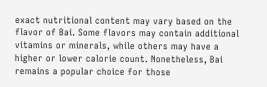exact nutritional content may vary based on the flavor of Bai. Some flavors may contain additional vitamins or minerals, while others may have a higher or lower calorie count. Nonetheless, Bai remains a popular choice for those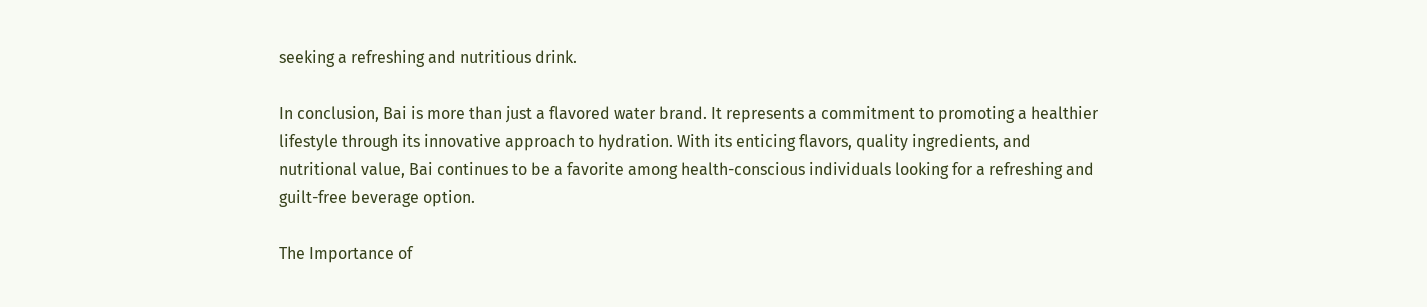seeking a refreshing and nutritious drink.

In conclusion, Bai is more than just a flavored water brand. It represents a commitment to promoting a healthier lifestyle through its innovative approach to hydration. With its enticing flavors, quality ingredients, and nutritional value, Bai continues to be a favorite among health-conscious individuals looking for a refreshing and guilt-free beverage option.

The Importance of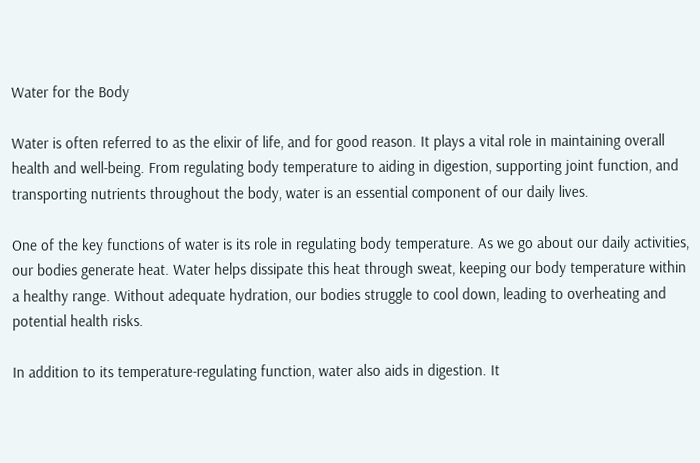Water for the Body

Water is often referred to as the elixir of life, and for good reason. It plays a vital role in maintaining overall health and well-being. From regulating body temperature to aiding in digestion, supporting joint function, and transporting nutrients throughout the body, water is an essential component of our daily lives.

One of the key functions of water is its role in regulating body temperature. As we go about our daily activities, our bodies generate heat. Water helps dissipate this heat through sweat, keeping our body temperature within a healthy range. Without adequate hydration, our bodies struggle to cool down, leading to overheating and potential health risks.

In addition to its temperature-regulating function, water also aids in digestion. It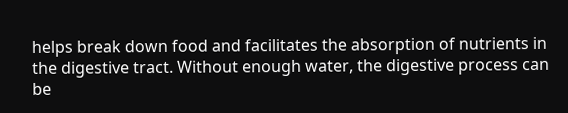helps break down food and facilitates the absorption of nutrients in the digestive tract. Without enough water, the digestive process can be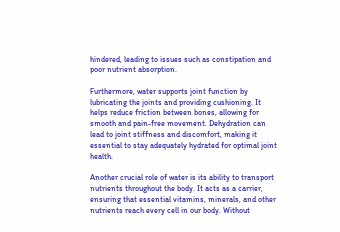hindered, leading to issues such as constipation and poor nutrient absorption.

Furthermore, water supports joint function by lubricating the joints and providing cushioning. It helps reduce friction between bones, allowing for smooth and pain-free movement. Dehydration can lead to joint stiffness and discomfort, making it essential to stay adequately hydrated for optimal joint health.

Another crucial role of water is its ability to transport nutrients throughout the body. It acts as a carrier, ensuring that essential vitamins, minerals, and other nutrients reach every cell in our body. Without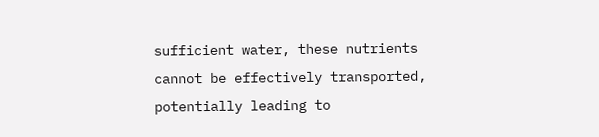sufficient water, these nutrients cannot be effectively transported, potentially leading to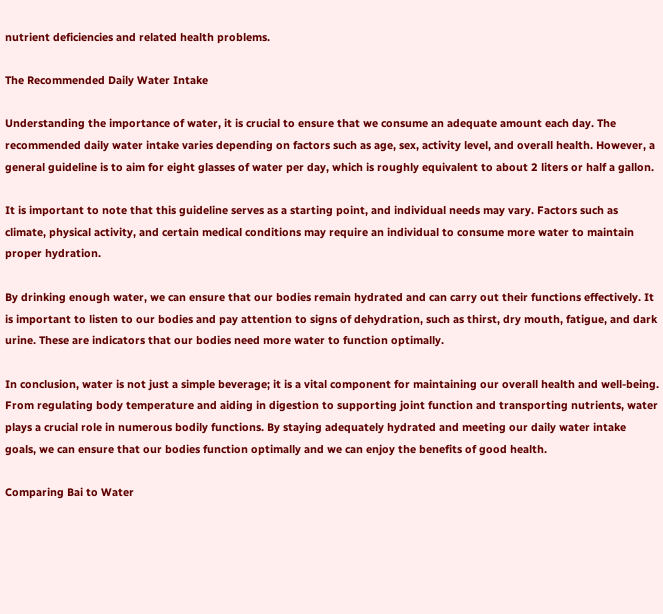nutrient deficiencies and related health problems.

The Recommended Daily Water Intake

Understanding the importance of water, it is crucial to ensure that we consume an adequate amount each day. The recommended daily water intake varies depending on factors such as age, sex, activity level, and overall health. However, a general guideline is to aim for eight glasses of water per day, which is roughly equivalent to about 2 liters or half a gallon.

It is important to note that this guideline serves as a starting point, and individual needs may vary. Factors such as climate, physical activity, and certain medical conditions may require an individual to consume more water to maintain proper hydration.

By drinking enough water, we can ensure that our bodies remain hydrated and can carry out their functions effectively. It is important to listen to our bodies and pay attention to signs of dehydration, such as thirst, dry mouth, fatigue, and dark urine. These are indicators that our bodies need more water to function optimally.

In conclusion, water is not just a simple beverage; it is a vital component for maintaining our overall health and well-being. From regulating body temperature and aiding in digestion to supporting joint function and transporting nutrients, water plays a crucial role in numerous bodily functions. By staying adequately hydrated and meeting our daily water intake goals, we can ensure that our bodies function optimally and we can enjoy the benefits of good health.

Comparing Bai to Water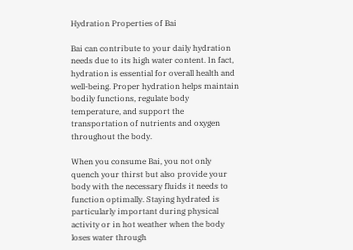Hydration Properties of Bai

Bai can contribute to your daily hydration needs due to its high water content. In fact, hydration is essential for overall health and well-being. Proper hydration helps maintain bodily functions, regulate body temperature, and support the transportation of nutrients and oxygen throughout the body.

When you consume Bai, you not only quench your thirst but also provide your body with the necessary fluids it needs to function optimally. Staying hydrated is particularly important during physical activity or in hot weather when the body loses water through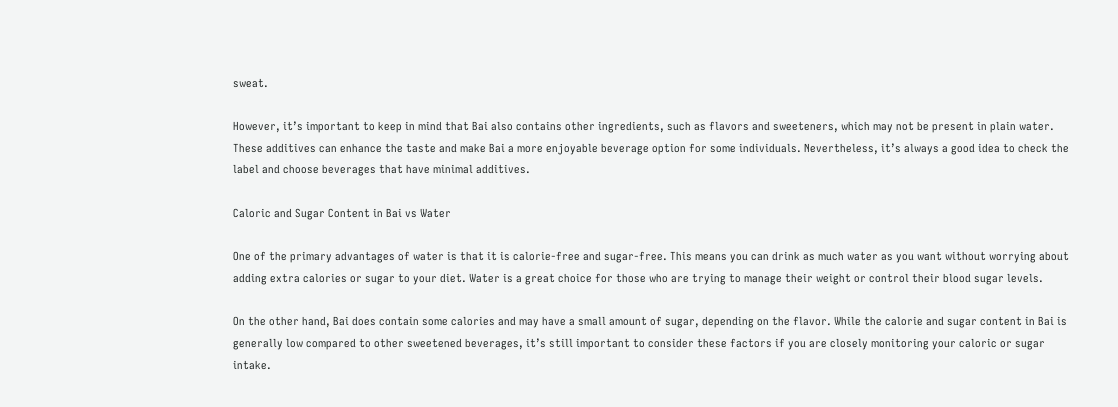sweat.

However, it’s important to keep in mind that Bai also contains other ingredients, such as flavors and sweeteners, which may not be present in plain water. These additives can enhance the taste and make Bai a more enjoyable beverage option for some individuals. Nevertheless, it’s always a good idea to check the label and choose beverages that have minimal additives.

Caloric and Sugar Content in Bai vs Water

One of the primary advantages of water is that it is calorie-free and sugar-free. This means you can drink as much water as you want without worrying about adding extra calories or sugar to your diet. Water is a great choice for those who are trying to manage their weight or control their blood sugar levels.

On the other hand, Bai does contain some calories and may have a small amount of sugar, depending on the flavor. While the calorie and sugar content in Bai is generally low compared to other sweetened beverages, it’s still important to consider these factors if you are closely monitoring your caloric or sugar intake.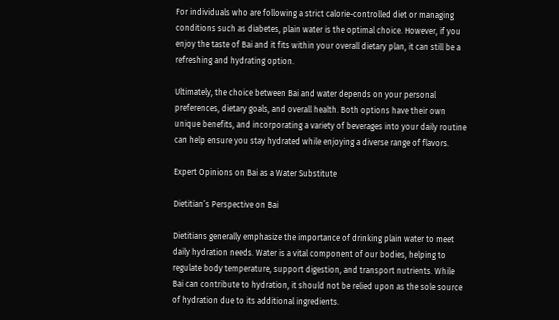For individuals who are following a strict calorie-controlled diet or managing conditions such as diabetes, plain water is the optimal choice. However, if you enjoy the taste of Bai and it fits within your overall dietary plan, it can still be a refreshing and hydrating option.

Ultimately, the choice between Bai and water depends on your personal preferences, dietary goals, and overall health. Both options have their own unique benefits, and incorporating a variety of beverages into your daily routine can help ensure you stay hydrated while enjoying a diverse range of flavors.

Expert Opinions on Bai as a Water Substitute

Dietitian’s Perspective on Bai

Dietitians generally emphasize the importance of drinking plain water to meet daily hydration needs. Water is a vital component of our bodies, helping to regulate body temperature, support digestion, and transport nutrients. While Bai can contribute to hydration, it should not be relied upon as the sole source of hydration due to its additional ingredients.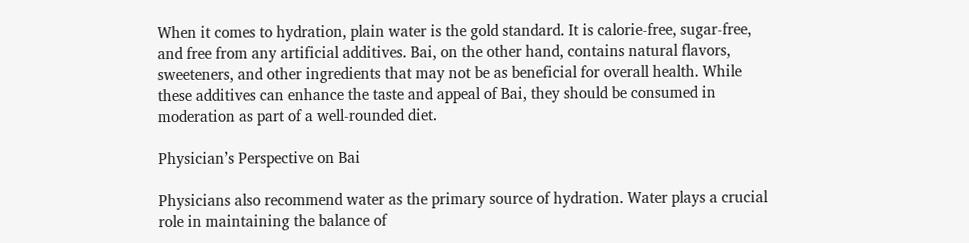When it comes to hydration, plain water is the gold standard. It is calorie-free, sugar-free, and free from any artificial additives. Bai, on the other hand, contains natural flavors, sweeteners, and other ingredients that may not be as beneficial for overall health. While these additives can enhance the taste and appeal of Bai, they should be consumed in moderation as part of a well-rounded diet.

Physician’s Perspective on Bai

Physicians also recommend water as the primary source of hydration. Water plays a crucial role in maintaining the balance of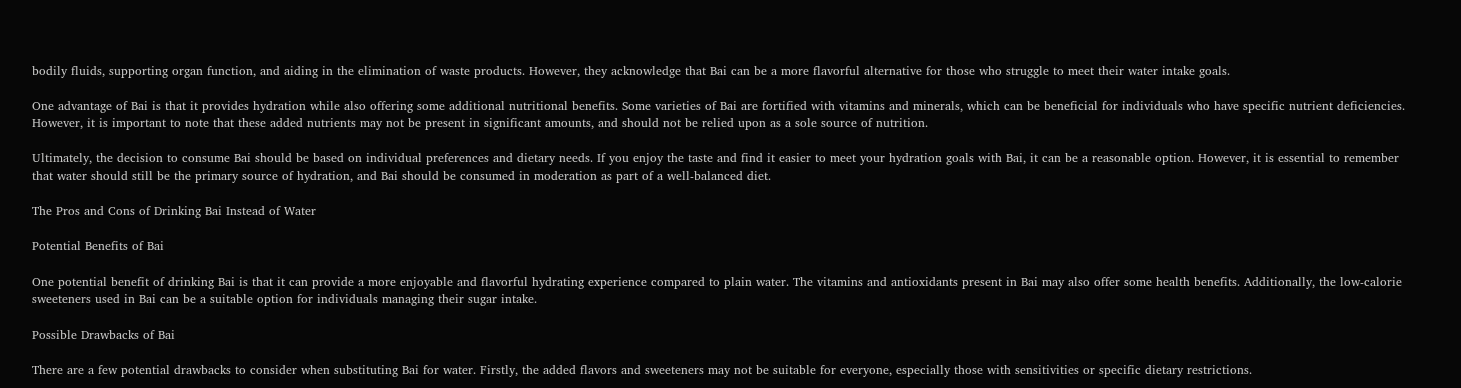bodily fluids, supporting organ function, and aiding in the elimination of waste products. However, they acknowledge that Bai can be a more flavorful alternative for those who struggle to meet their water intake goals.

One advantage of Bai is that it provides hydration while also offering some additional nutritional benefits. Some varieties of Bai are fortified with vitamins and minerals, which can be beneficial for individuals who have specific nutrient deficiencies. However, it is important to note that these added nutrients may not be present in significant amounts, and should not be relied upon as a sole source of nutrition.

Ultimately, the decision to consume Bai should be based on individual preferences and dietary needs. If you enjoy the taste and find it easier to meet your hydration goals with Bai, it can be a reasonable option. However, it is essential to remember that water should still be the primary source of hydration, and Bai should be consumed in moderation as part of a well-balanced diet.

The Pros and Cons of Drinking Bai Instead of Water

Potential Benefits of Bai

One potential benefit of drinking Bai is that it can provide a more enjoyable and flavorful hydrating experience compared to plain water. The vitamins and antioxidants present in Bai may also offer some health benefits. Additionally, the low-calorie sweeteners used in Bai can be a suitable option for individuals managing their sugar intake.

Possible Drawbacks of Bai

There are a few potential drawbacks to consider when substituting Bai for water. Firstly, the added flavors and sweeteners may not be suitable for everyone, especially those with sensitivities or specific dietary restrictions.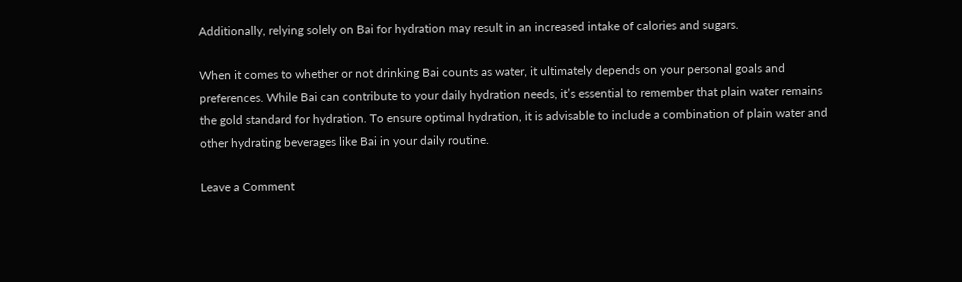Additionally, relying solely on Bai for hydration may result in an increased intake of calories and sugars.

When it comes to whether or not drinking Bai counts as water, it ultimately depends on your personal goals and preferences. While Bai can contribute to your daily hydration needs, it’s essential to remember that plain water remains the gold standard for hydration. To ensure optimal hydration, it is advisable to include a combination of plain water and other hydrating beverages like Bai in your daily routine.

Leave a Comment